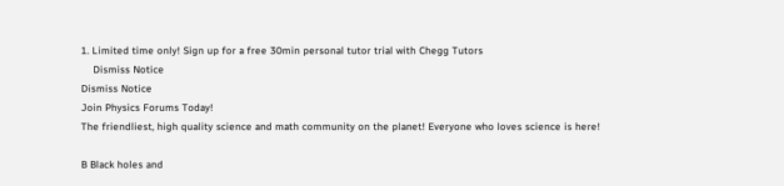1. Limited time only! Sign up for a free 30min personal tutor trial with Chegg Tutors
    Dismiss Notice
Dismiss Notice
Join Physics Forums Today!
The friendliest, high quality science and math community on the planet! Everyone who loves science is here!

B Black holes and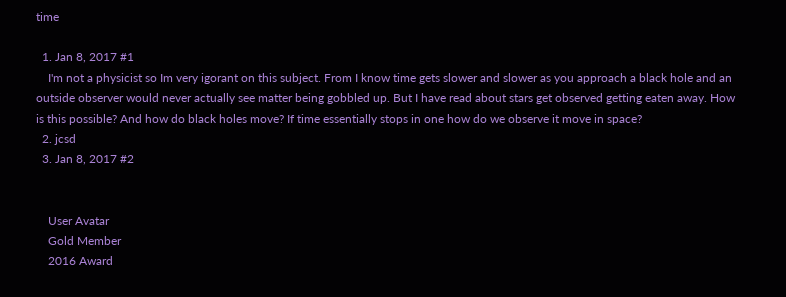time

  1. Jan 8, 2017 #1
    I'm not a physicist so Im very igorant on this subject. From I know time gets slower and slower as you approach a black hole and an outside observer would never actually see matter being gobbled up. But I have read about stars get observed getting eaten away. How is this possible? And how do black holes move? If time essentially stops in one how do we observe it move in space?
  2. jcsd
  3. Jan 8, 2017 #2


    User Avatar
    Gold Member
    2016 Award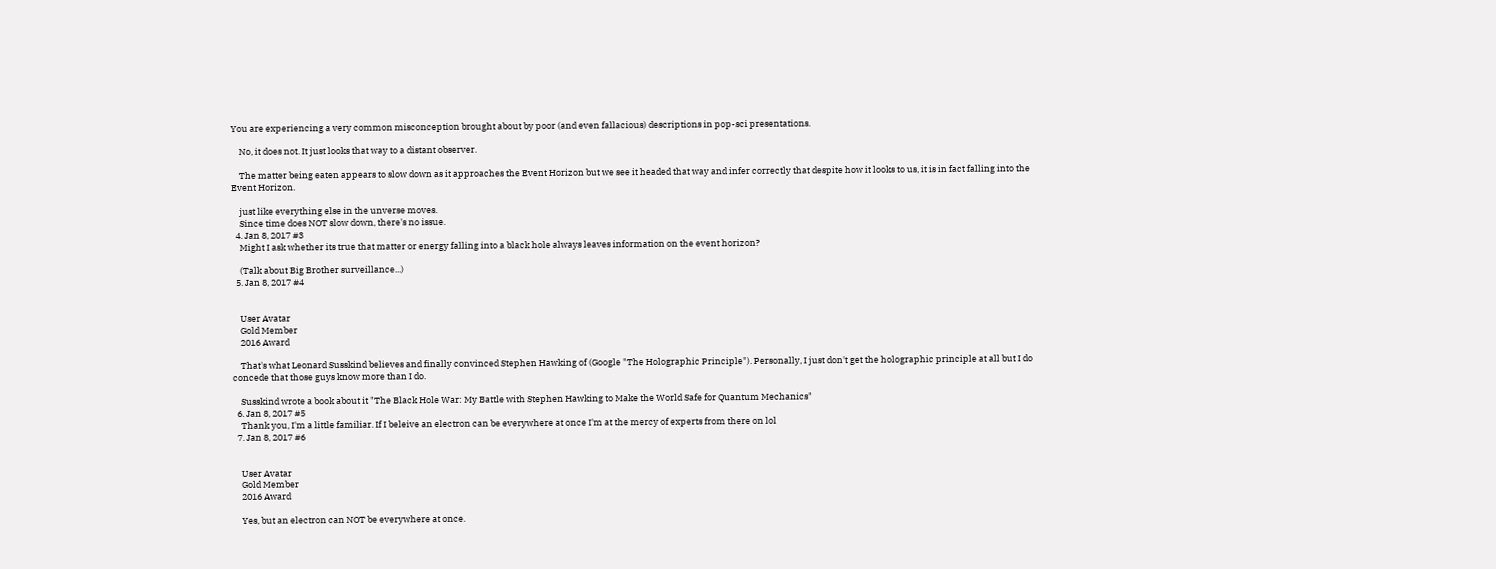You are experiencing a very common misconception brought about by poor (and even fallacious) descriptions in pop-sci presentations.

    No, it does not. It just looks that way to a distant observer.

    The matter being eaten appears to slow down as it approaches the Event Horizon but we see it headed that way and infer correctly that despite how it looks to us, it is in fact falling into the Event Horizon.

    just like everything else in the unverse moves.
    Since time does NOT slow down, there's no issue.
  4. Jan 8, 2017 #3
    Might I ask whether its true that matter or energy falling into a black hole always leaves information on the event horizon?

    (Talk about Big Brother surveillance...)
  5. Jan 8, 2017 #4


    User Avatar
    Gold Member
    2016 Award

    That's what Leonard Susskind believes and finally convinced Stephen Hawking of (Google "The Holographic Principle"). Personally, I just don't get the holographic principle at all but I do concede that those guys know more than I do.

    Susskind wrote a book about it "The Black Hole War: My Battle with Stephen Hawking to Make the World Safe for Quantum Mechanics"
  6. Jan 8, 2017 #5
    Thank you, I'm a little familiar. If I beleive an electron can be everywhere at once I'm at the mercy of experts from there on lol
  7. Jan 8, 2017 #6


    User Avatar
    Gold Member
    2016 Award

    Yes, but an electron can NOT be everywhere at once.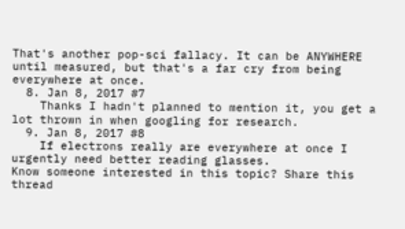That's another pop-sci fallacy. It can be ANYWHERE until measured, but that's a far cry from being everywhere at once.
  8. Jan 8, 2017 #7
    Thanks I hadn't planned to mention it, you get a lot thrown in when googling for research.
  9. Jan 8, 2017 #8
    If electrons really are everywhere at once I urgently need better reading glasses.
Know someone interested in this topic? Share this thread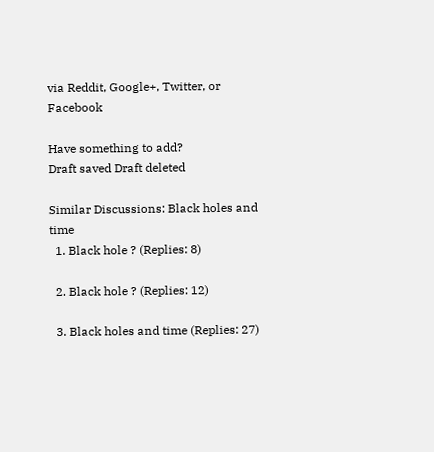via Reddit, Google+, Twitter, or Facebook

Have something to add?
Draft saved Draft deleted

Similar Discussions: Black holes and time
  1. Black hole ? (Replies: 8)

  2. Black hole ? (Replies: 12)

  3. Black holes and time (Replies: 27)